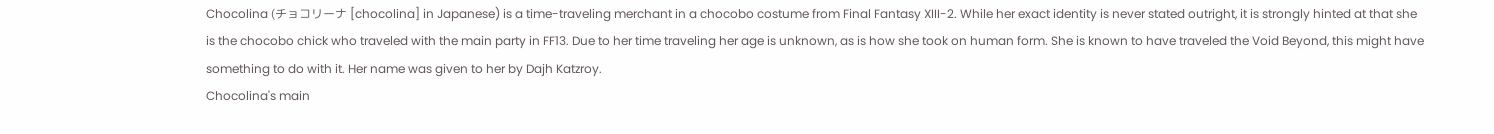Chocolina (チョコリーナ [chocolina] in Japanese) is a time-traveling merchant in a chocobo costume from Final Fantasy XIII-2. While her exact identity is never stated outright, it is strongly hinted at that she is the chocobo chick who traveled with the main party in FF13. Due to her time traveling her age is unknown, as is how she took on human form. She is known to have traveled the Void Beyond, this might have something to do with it. Her name was given to her by Dajh Katzroy.
Chocolina's main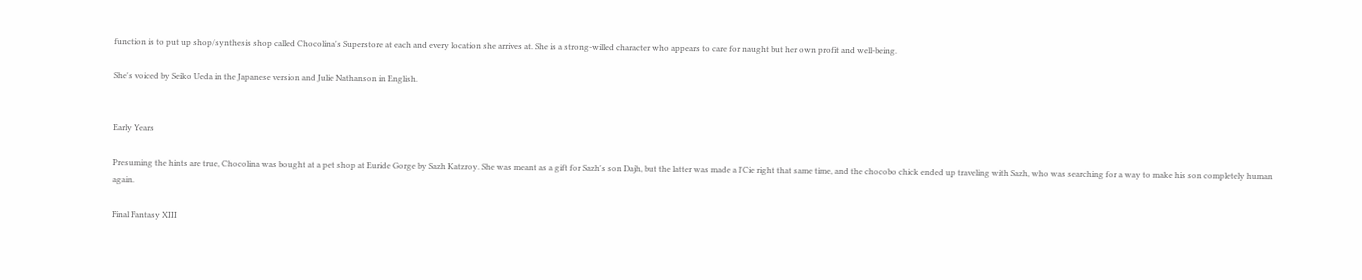function is to put up shop/synthesis shop called Chocolina's Superstore at each and every location she arrives at. She is a strong-willed character who appears to care for naught but her own profit and well-being.

She's voiced by Seiko Ueda in the Japanese version and Julie Nathanson in English.


Early Years

Presuming the hints are true, Chocolina was bought at a pet shop at Euride Gorge by Sazh Katzroy. She was meant as a gift for Sazh's son Dajh, but the latter was made a l'Cie right that same time, and the chocobo chick ended up traveling with Sazh, who was searching for a way to make his son completely human again.

Final Fantasy XIII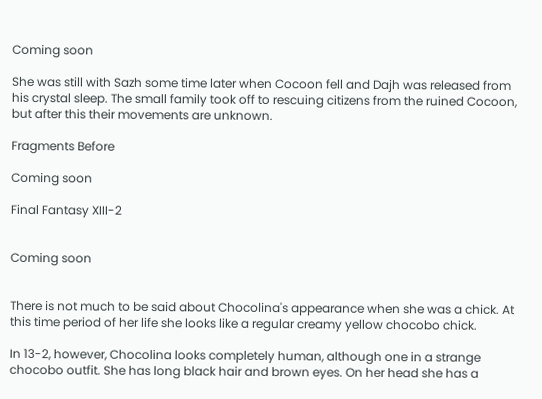Coming soon

She was still with Sazh some time later when Cocoon fell and Dajh was released from his crystal sleep. The small family took off to rescuing citizens from the ruined Cocoon, but after this their movements are unknown.

Fragments Before

Coming soon

Final Fantasy XIII-2


Coming soon


There is not much to be said about Chocolina's appearance when she was a chick. At this time period of her life she looks like a regular creamy yellow chocobo chick.

In 13-2, however, Chocolina looks completely human, although one in a strange chocobo outfit. She has long black hair and brown eyes. On her head she has a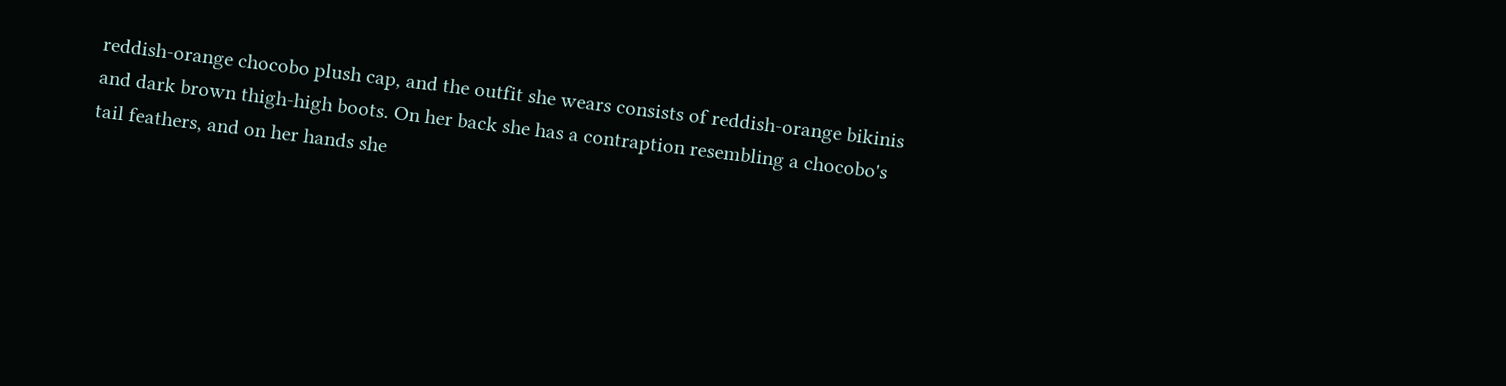reddish-orange chocobo plush cap, and the outfit she wears consists of reddish-orange bikinis and dark brown thigh-high boots. On her back she has a contraption resembling a chocobo's tail feathers, and on her hands she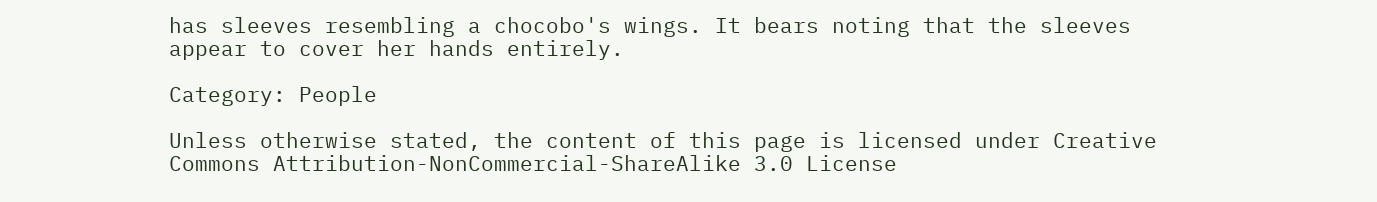has sleeves resembling a chocobo's wings. It bears noting that the sleeves appear to cover her hands entirely.

Category: People

Unless otherwise stated, the content of this page is licensed under Creative Commons Attribution-NonCommercial-ShareAlike 3.0 License